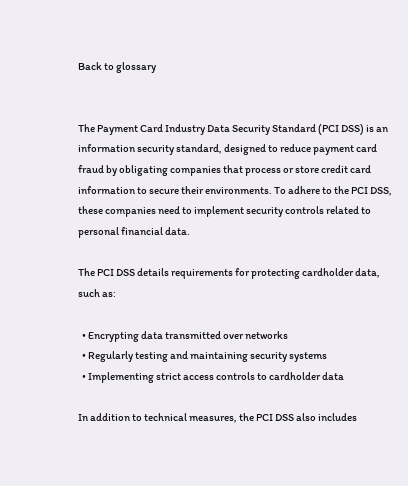Back to glossary


The Payment Card Industry Data Security Standard (PCI DSS) is an information security standard, designed to reduce payment card fraud by obligating companies that process or store credit card information to secure their environments. To adhere to the PCI DSS, these companies need to implement security controls related to personal financial data.

The PCI DSS details requirements for protecting cardholder data, such as:

  • Encrypting data transmitted over networks
  • Regularly testing and maintaining security systems
  • Implementing strict access controls to cardholder data

In addition to technical measures, the PCI DSS also includes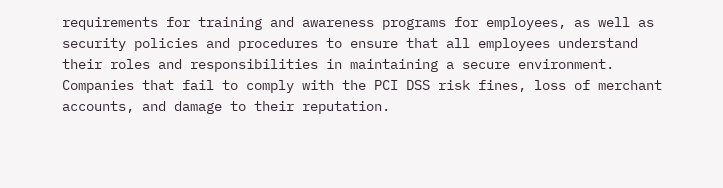requirements for training and awareness programs for employees, as well as security policies and procedures to ensure that all employees understand their roles and responsibilities in maintaining a secure environment. Companies that fail to comply with the PCI DSS risk fines, loss of merchant accounts, and damage to their reputation.